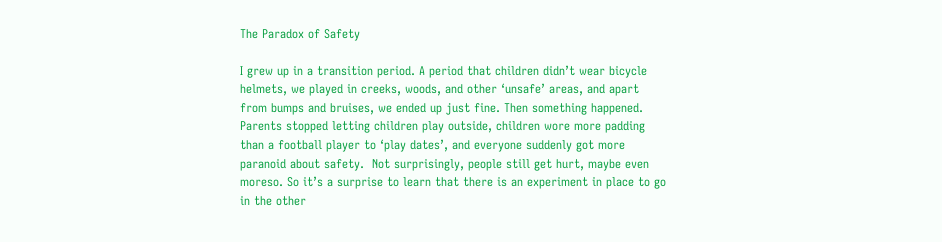The Paradox of Safety

I grew up in a transition period. A period that children didn’t wear bicycle helmets, we played in creeks, woods, and other ‘unsafe’ areas, and apart from bumps and bruises, we ended up just fine. Then something happened. Parents stopped letting children play outside, children wore more padding than a football player to ‘play dates’, and everyone suddenly got more paranoid about safety.  Not surprisingly, people still get hurt, maybe even moreso. So it’s a surprise to learn that there is an experiment in place to go in the other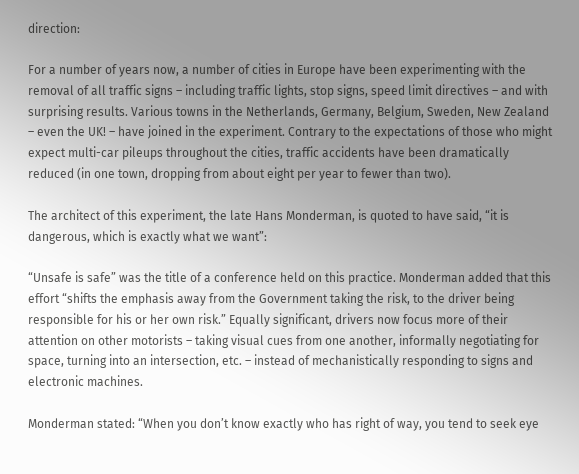direction:

For a number of years now, a number of cities in Europe have been experimenting with the removal of all traffic signs – including traffic lights, stop signs, speed limit directives – and with surprising results. Various towns in the Netherlands, Germany, Belgium, Sweden, New Zealand – even the UK! – have joined in the experiment. Contrary to the expectations of those who might expect multi-car pileups throughout the cities, traffic accidents have been dramatically reduced (in one town, dropping from about eight per year to fewer than two).

The architect of this experiment, the late Hans Monderman, is quoted to have said, “it is dangerous, which is exactly what we want”:

“Unsafe is safe” was the title of a conference held on this practice. Monderman added that this effort “shifts the emphasis away from the Government taking the risk, to the driver being responsible for his or her own risk.” Equally significant, drivers now focus more of their attention on other motorists – taking visual cues from one another, informally negotiating for space, turning into an intersection, etc. – instead of mechanistically responding to signs and electronic machines.

Monderman stated: “When you don’t know exactly who has right of way, you tend to seek eye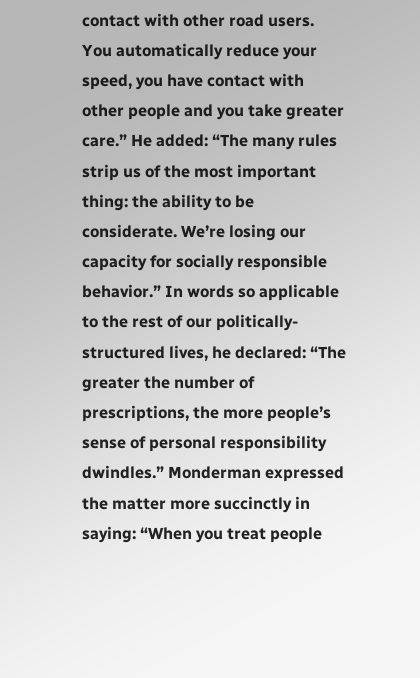contact with other road users. You automatically reduce your speed, you have contact with other people and you take greater care.” He added: “The many rules strip us of the most important thing: the ability to be considerate. We’re losing our capacity for socially responsible behavior.” In words so applicable to the rest of our politically-structured lives, he declared: “The greater the number of prescriptions, the more people’s sense of personal responsibility dwindles.” Monderman expressed the matter more succinctly in saying: “When you treat people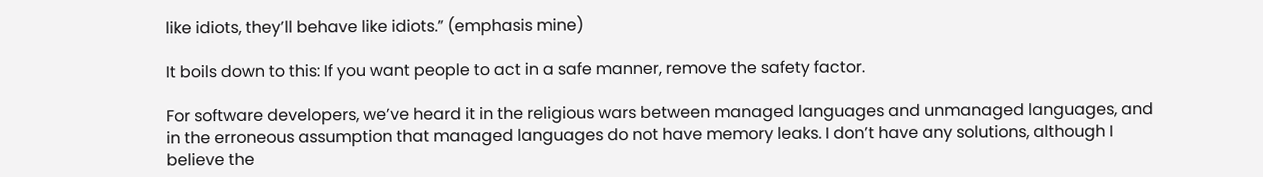like idiots, they’ll behave like idiots.” (emphasis mine)

It boils down to this: If you want people to act in a safe manner, remove the safety factor.

For software developers, we’ve heard it in the religious wars between managed languages and unmanaged languages, and in the erroneous assumption that managed languages do not have memory leaks. I don’t have any solutions, although I believe the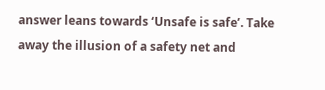answer leans towards ‘Unsafe is safe’. Take away the illusion of a safety net and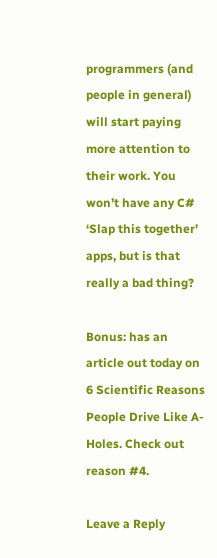programmers (and people in general) will start paying more attention to their work. You won’t have any C# ‘Slap this together’ apps, but is that really a bad thing?

Bonus: has an article out today on 6 Scientific Reasons People Drive Like A-Holes. Check out reason #4.

Leave a Reply